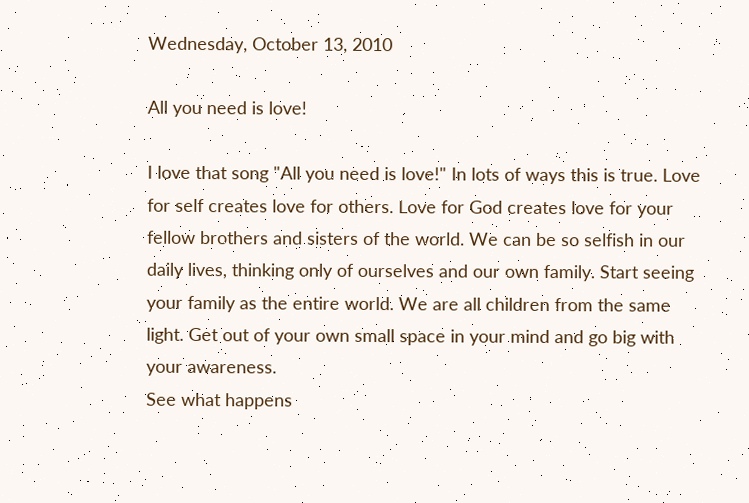Wednesday, October 13, 2010

All you need is love!

I love that song "All you need is love!" In lots of ways this is true. Love for self creates love for others. Love for God creates love for your fellow brothers and sisters of the world. We can be so selfish in our daily lives, thinking only of ourselves and our own family. Start seeing your family as the entire world. We are all children from the same light. Get out of your own small space in your mind and go big with your awareness.
See what happens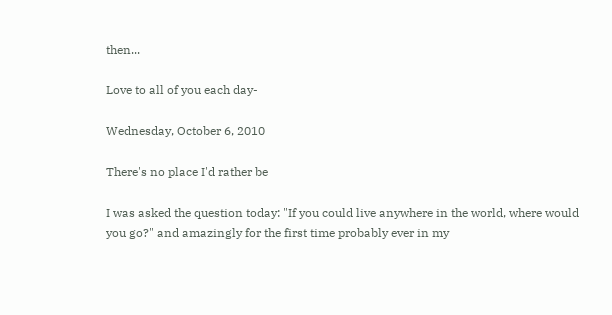then...

Love to all of you each day-

Wednesday, October 6, 2010

There's no place I'd rather be

I was asked the question today: "If you could live anywhere in the world, where would you go?" and amazingly for the first time probably ever in my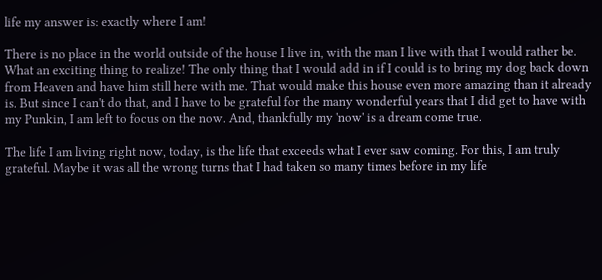life my answer is: exactly where I am!

There is no place in the world outside of the house I live in, with the man I live with that I would rather be. What an exciting thing to realize! The only thing that I would add in if I could is to bring my dog back down from Heaven and have him still here with me. That would make this house even more amazing than it already is. But since I can't do that, and I have to be grateful for the many wonderful years that I did get to have with my Punkin, I am left to focus on the now. And, thankfully my 'now' is a dream come true.

The life I am living right now, today, is the life that exceeds what I ever saw coming. For this, I am truly grateful. Maybe it was all the wrong turns that I had taken so many times before in my life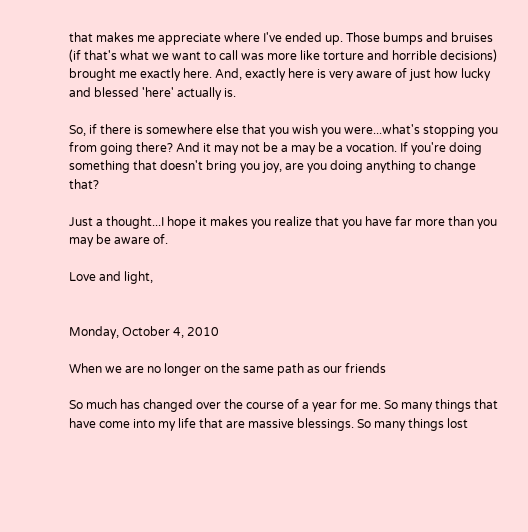that makes me appreciate where I've ended up. Those bumps and bruises (if that's what we want to call was more like torture and horrible decisions) brought me exactly here. And, exactly here is very aware of just how lucky and blessed 'here' actually is.

So, if there is somewhere else that you wish you were...what's stopping you from going there? And it may not be a may be a vocation. If you're doing something that doesn't bring you joy, are you doing anything to change that?

Just a thought...I hope it makes you realize that you have far more than you may be aware of.

Love and light,


Monday, October 4, 2010

When we are no longer on the same path as our friends

So much has changed over the course of a year for me. So many things that have come into my life that are massive blessings. So many things lost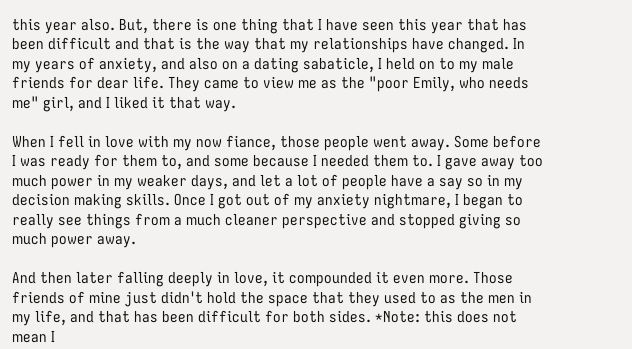this year also. But, there is one thing that I have seen this year that has been difficult and that is the way that my relationships have changed. In my years of anxiety, and also on a dating sabaticle, I held on to my male friends for dear life. They came to view me as the "poor Emily, who needs me" girl, and I liked it that way.

When I fell in love with my now fiance, those people went away. Some before I was ready for them to, and some because I needed them to. I gave away too much power in my weaker days, and let a lot of people have a say so in my decision making skills. Once I got out of my anxiety nightmare, I began to really see things from a much cleaner perspective and stopped giving so much power away.

And then later falling deeply in love, it compounded it even more. Those friends of mine just didn't hold the space that they used to as the men in my life, and that has been difficult for both sides. *Note: this does not mean I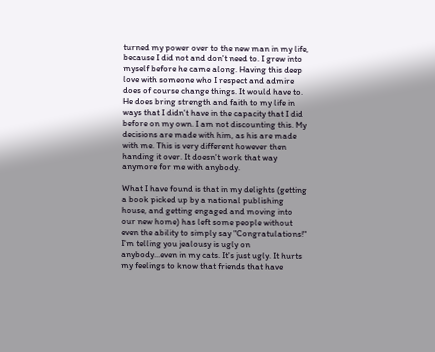turned my power over to the new man in my life, because I did not and don't need to. I grew into myself before he came along. Having this deep love with someone who I respect and admire does of course change things. It would have to. He does bring strength and faith to my life in ways that I didn't have in the capacity that I did before on my own. I am not discounting this. My decisions are made with him, as his are made with me. This is very different however then handing it over. It doesn't work that way anymore for me with anybody.

What I have found is that in my delights (getting a book picked up by a national publishing house, and getting engaged and moving into our new home) has left some people without even the ability to simply say "Congratulations!" I'm telling you jealousy is ugly on anybody...even in my cats. It's just ugly. It hurts my feelings to know that friends that have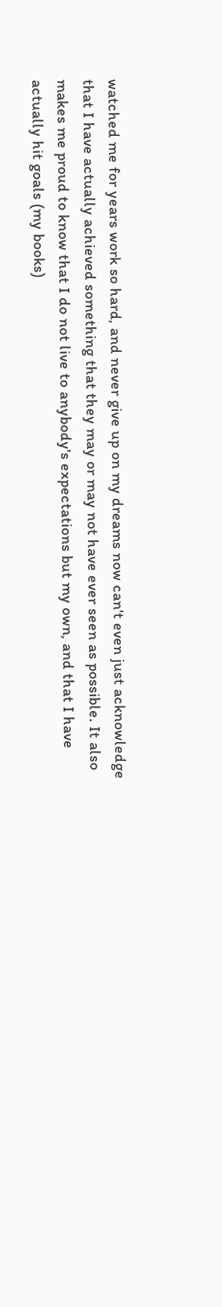watched me for years work so hard, and never give up on my dreams now can't even just acknowledge that I have actually achieved something that they may or may not have ever seen as possible. It also makes me proud to know that I do not live to anybody's expectations but my own, and that I have actually hit goals (my books)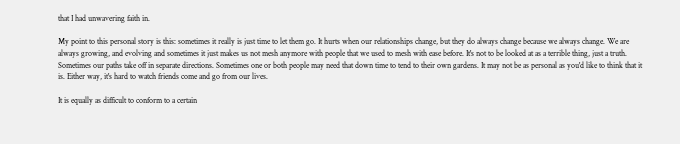that I had unwavering faith in.

My point to this personal story is this: sometimes it really is just time to let them go. It hurts when our relationships change, but they do always change because we always change. We are always growing, and evolving and sometimes it just makes us not mesh anymore with people that we used to mesh with ease before. It's not to be looked at as a terrible thing, just a truth. Sometimes our paths take off in separate directions. Sometimes one or both people may need that down time to tend to their own gardens. It may not be as personal as you'd like to think that it is. Either way, it's hard to watch friends come and go from our lives.

It is equally as difficult to conform to a certain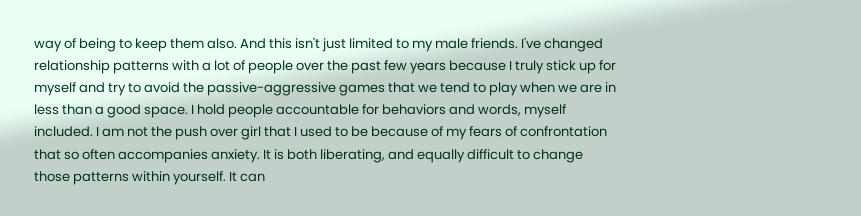way of being to keep them also. And this isn't just limited to my male friends. I've changed relationship patterns with a lot of people over the past few years because I truly stick up for myself and try to avoid the passive-aggressive games that we tend to play when we are in less than a good space. I hold people accountable for behaviors and words, myself included. I am not the push over girl that I used to be because of my fears of confrontation that so often accompanies anxiety. It is both liberating, and equally difficult to change those patterns within yourself. It can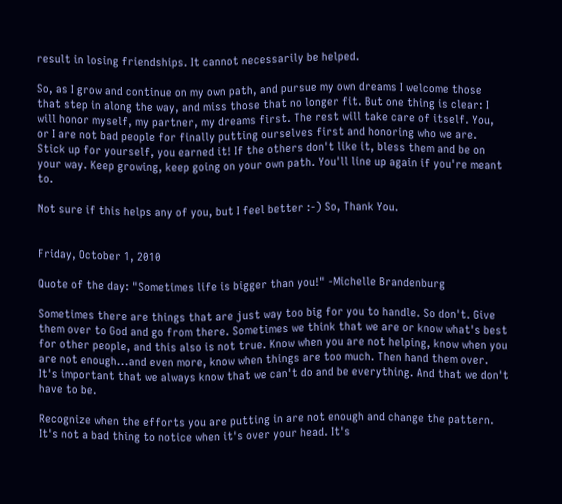result in losing friendships. It cannot necessarily be helped.

So, as I grow and continue on my own path, and pursue my own dreams I welcome those that step in along the way, and miss those that no longer fit. But one thing is clear: I will honor myself, my partner, my dreams first. The rest will take care of itself. You, or I are not bad people for finally putting ourselves first and honoring who we are. Stick up for yourself, you earned it! If the others don't like it, bless them and be on your way. Keep growing, keep going on your own path. You'll line up again if you're meant to.

Not sure if this helps any of you, but I feel better :-) So, Thank You.


Friday, October 1, 2010

Quote of the day: "Sometimes life is bigger than you!" -Michelle Brandenburg

Sometimes there are things that are just way too big for you to handle. So don't. Give them over to God and go from there. Sometimes we think that we are or know what's best for other people, and this also is not true. Know when you are not helping, know when you are not enough...and even more, know when things are too much. Then hand them over. It's important that we always know that we can't do and be everything. And that we don't have to be.

Recognize when the efforts you are putting in are not enough and change the pattern. It's not a bad thing to notice when it's over your head. It's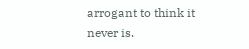arrogant to think it never is.